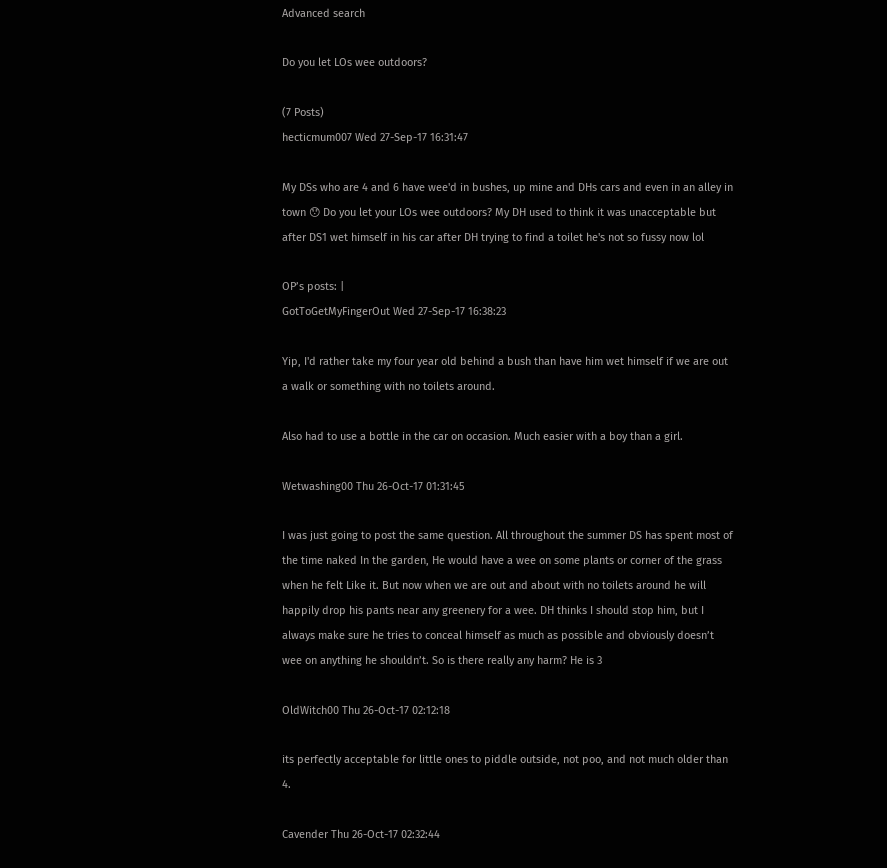Advanced search

Do you let LOs wee outdoors?

(7 Posts)
hecticmum007 Wed 27-Sep-17 16:31:47

My DSs who are 4 and 6 have wee'd in bushes, up mine and DHs cars and even in an alley in town 😯 Do you let your LOs wee outdoors? My DH used to think it was unacceptable but after DS1 wet himself in his car after DH trying to find a toilet he's not so fussy now lol

OP’s posts: |
GotToGetMyFingerOut Wed 27-Sep-17 16:38:23

Yip, I'd rather take my four year old behind a bush than have him wet himself if we are out a walk or something with no toilets around.

Also had to use a bottle in the car on occasion. Much easier with a boy than a girl.

Wetwashing00 Thu 26-Oct-17 01:31:45

I was just going to post the same question. All throughout the summer DS has spent most of the time naked In the garden, He would have a wee on some plants or corner of the grass when he felt Like it. But now when we are out and about with no toilets around he will happily drop his pants near any greenery for a wee. DH thinks I should stop him, but I always make sure he tries to conceal himself as much as possible and obviously doesn’t wee on anything he shouldn’t. So is there really any harm? He is 3

OldWitch00 Thu 26-Oct-17 02:12:18

its perfectly acceptable for little ones to piddle outside, not poo, and not much older than 4.

Cavender Thu 26-Oct-17 02:32:44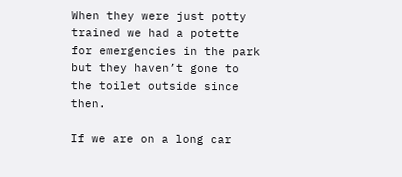When they were just potty trained we had a potette for emergencies in the park but they haven’t gone to the toilet outside since then.

If we are on a long car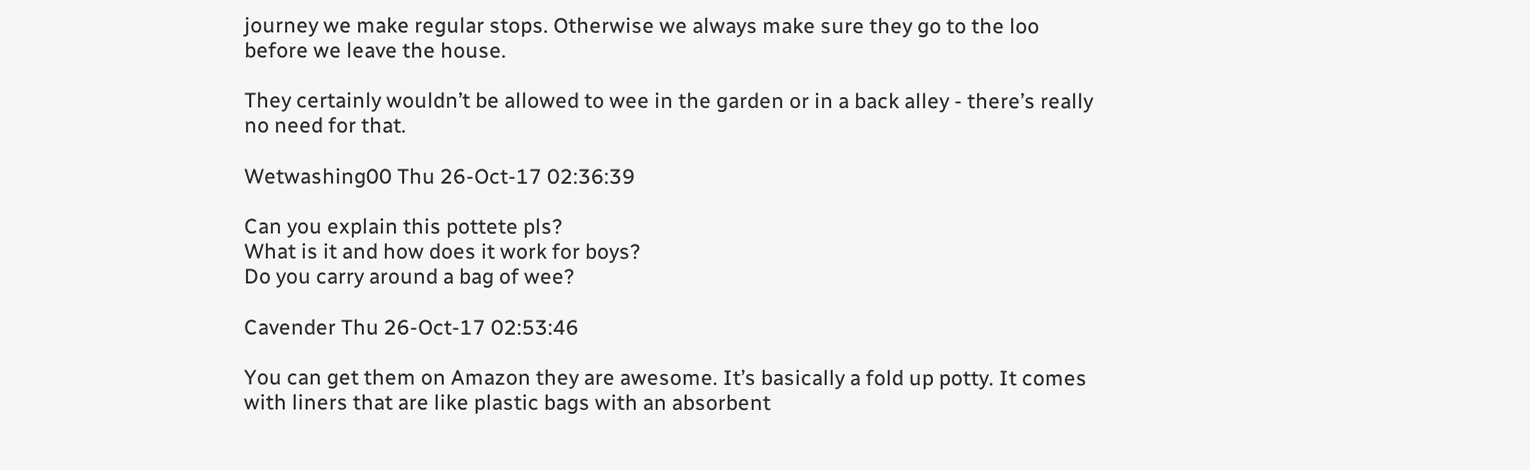journey we make regular stops. Otherwise we always make sure they go to the loo before we leave the house.

They certainly wouldn’t be allowed to wee in the garden or in a back alley - there’s really no need for that.

Wetwashing00 Thu 26-Oct-17 02:36:39

Can you explain this pottete pls?
What is it and how does it work for boys?
Do you carry around a bag of wee?

Cavender Thu 26-Oct-17 02:53:46

You can get them on Amazon they are awesome. It’s basically a fold up potty. It comes with liners that are like plastic bags with an absorbent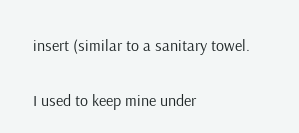insert (similar to a sanitary towel.

I used to keep mine under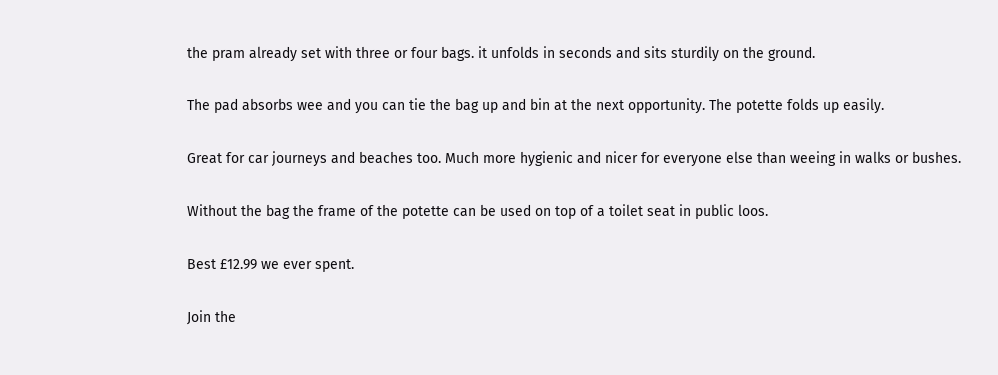the pram already set with three or four bags. it unfolds in seconds and sits sturdily on the ground.

The pad absorbs wee and you can tie the bag up and bin at the next opportunity. The potette folds up easily.

Great for car journeys and beaches too. Much more hygienic and nicer for everyone else than weeing in walks or bushes.

Without the bag the frame of the potette can be used on top of a toilet seat in public loos.

Best £12.99 we ever spent.

Join the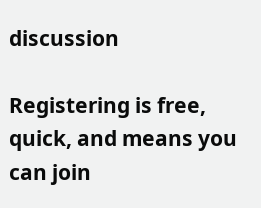discussion

Registering is free, quick, and means you can join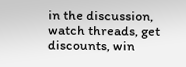in the discussion, watch threads, get discounts, win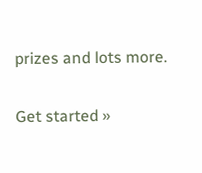prizes and lots more.

Get started »